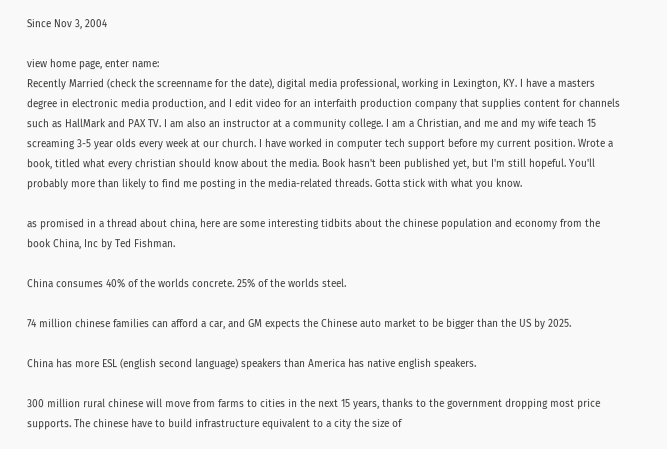Since Nov 3, 2004

view home page, enter name:
Recently Married (check the screenname for the date), digital media professional, working in Lexington, KY. I have a masters degree in electronic media production, and I edit video for an interfaith production company that supplies content for channels such as HallMark and PAX TV. I am also an instructor at a community college. I am a Christian, and me and my wife teach 15 screaming 3-5 year olds every week at our church. I have worked in computer tech support before my current position. Wrote a book, titled what every christian should know about the media. Book hasn't been published yet, but I'm still hopeful. You'll probably more than likely to find me posting in the media-related threads. Gotta stick with what you know.

as promised in a thread about china, here are some interesting tidbits about the chinese population and economy from the book China, Inc by Ted Fishman.

China consumes 40% of the worlds concrete. 25% of the worlds steel.

74 million chinese families can afford a car, and GM expects the Chinese auto market to be bigger than the US by 2025.

China has more ESL (english second language) speakers than America has native english speakers.

300 million rural chinese will move from farms to cities in the next 15 years, thanks to the government dropping most price supports. The chinese have to build infrastructure equivalent to a city the size of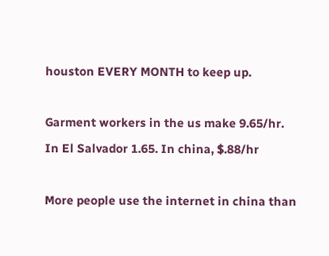houston EVERY MONTH to keep up.

Garment workers in the us make 9.65/hr. In El Salvador 1.65. In china, $.88/hr

More people use the internet in china than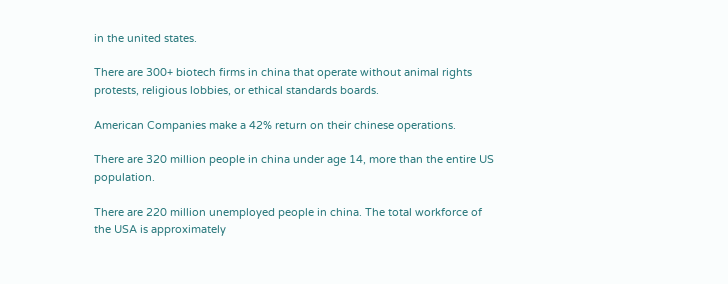in the united states.

There are 300+ biotech firms in china that operate without animal rights protests, religious lobbies, or ethical standards boards.

American Companies make a 42% return on their chinese operations.

There are 320 million people in china under age 14, more than the entire US population.

There are 220 million unemployed people in china. The total workforce of the USA is approximately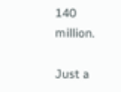140 million.

Just a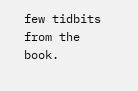few tidbits from the book.